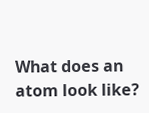What does an atom look like?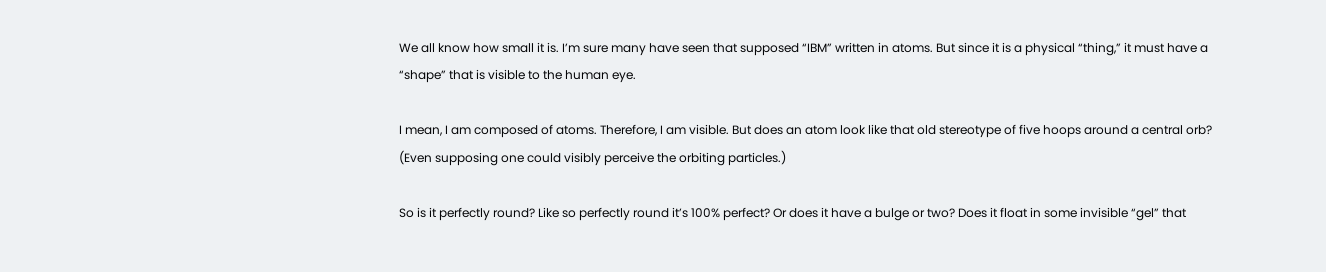We all know how small it is. I’m sure many have seen that supposed “IBM” written in atoms. But since it is a physical “thing,” it must have a “shape” that is visible to the human eye.

I mean, I am composed of atoms. Therefore, I am visible. But does an atom look like that old stereotype of five hoops around a central orb? (Even supposing one could visibly perceive the orbiting particles.)

So is it perfectly round? Like so perfectly round it’s 100% perfect? Or does it have a bulge or two? Does it float in some invisible “gel” that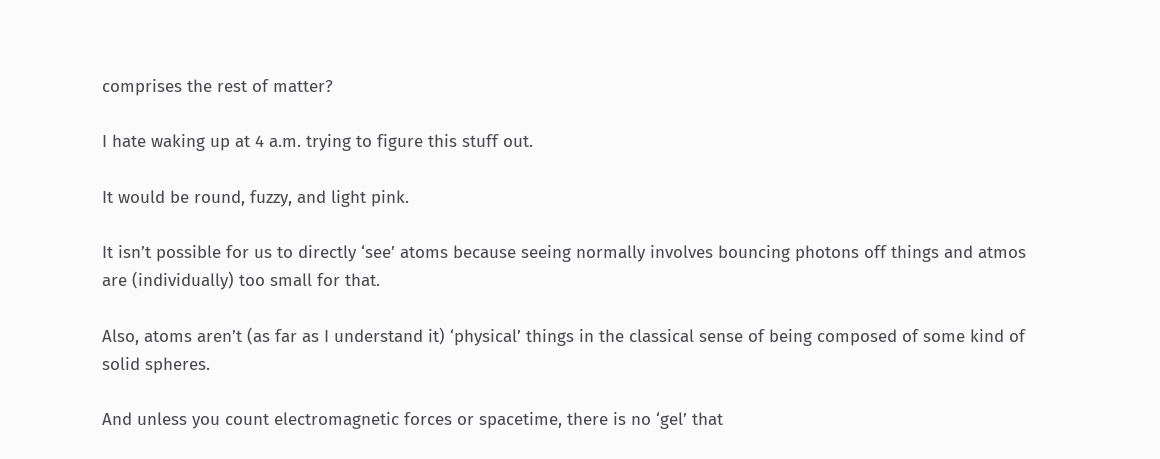comprises the rest of matter?

I hate waking up at 4 a.m. trying to figure this stuff out.

It would be round, fuzzy, and light pink.

It isn’t possible for us to directly ‘see’ atoms because seeing normally involves bouncing photons off things and atmos are (individually) too small for that.

Also, atoms aren’t (as far as I understand it) ‘physical’ things in the classical sense of being composed of some kind of solid spheres.

And unless you count electromagnetic forces or spacetime, there is no ‘gel’ that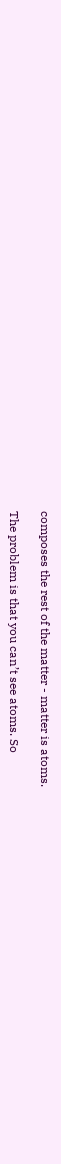composes the rest of the matter - matter is atoms.

The problem is that you can’t see atoms. So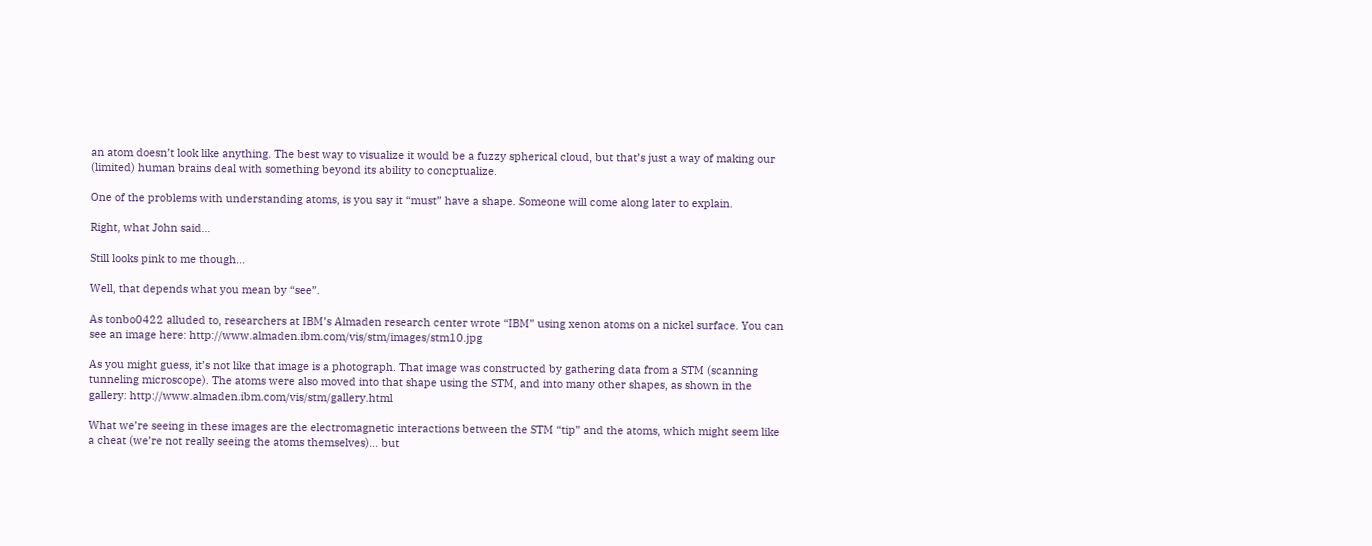an atom doesn’t look like anything. The best way to visualize it would be a fuzzy spherical cloud, but that’s just a way of making our (limited) human brains deal with something beyond its ability to concptualize.

One of the problems with understanding atoms, is you say it “must” have a shape. Someone will come along later to explain.

Right, what John said…

Still looks pink to me though…

Well, that depends what you mean by “see”.

As tonbo0422 alluded to, researchers at IBM’s Almaden research center wrote “IBM” using xenon atoms on a nickel surface. You can see an image here: http://www.almaden.ibm.com/vis/stm/images/stm10.jpg

As you might guess, it’s not like that image is a photograph. That image was constructed by gathering data from a STM (scanning tunneling microscope). The atoms were also moved into that shape using the STM, and into many other shapes, as shown in the gallery: http://www.almaden.ibm.com/vis/stm/gallery.html

What we’re seeing in these images are the electromagnetic interactions between the STM “tip” and the atoms, which might seem like a cheat (we’re not really seeing the atoms themselves)… but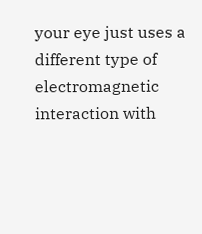your eye just uses a different type of electromagnetic interaction with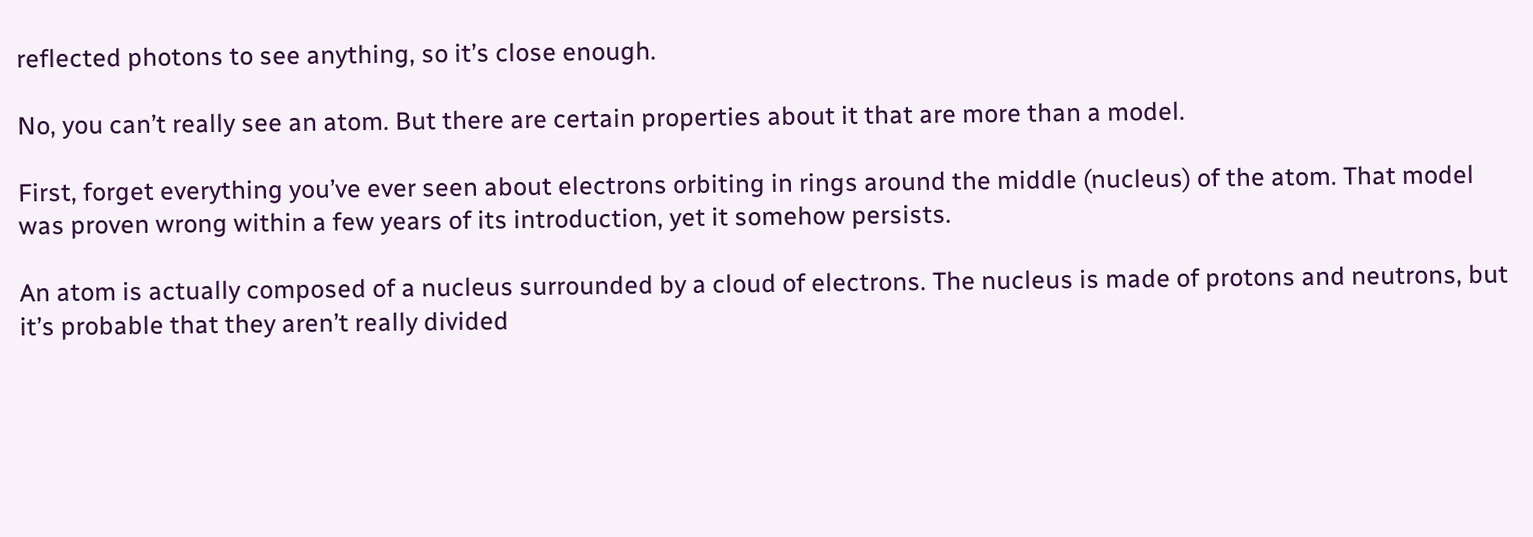reflected photons to see anything, so it’s close enough.

No, you can’t really see an atom. But there are certain properties about it that are more than a model.

First, forget everything you’ve ever seen about electrons orbiting in rings around the middle (nucleus) of the atom. That model was proven wrong within a few years of its introduction, yet it somehow persists.

An atom is actually composed of a nucleus surrounded by a cloud of electrons. The nucleus is made of protons and neutrons, but it’s probable that they aren’t really divided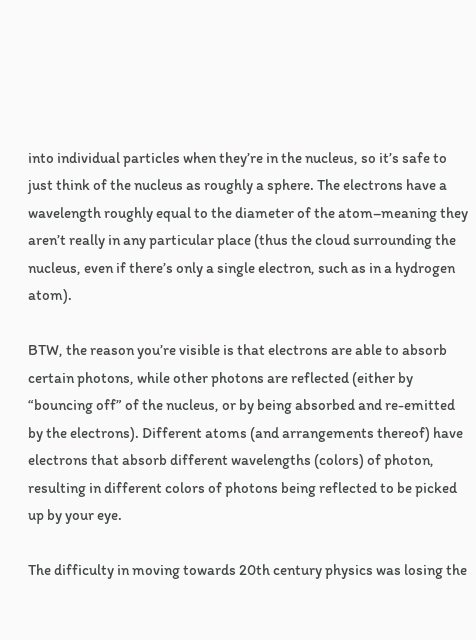into individual particles when they’re in the nucleus, so it’s safe to just think of the nucleus as roughly a sphere. The electrons have a wavelength roughly equal to the diameter of the atom–meaning they aren’t really in any particular place (thus the cloud surrounding the nucleus, even if there’s only a single electron, such as in a hydrogen atom).

BTW, the reason you’re visible is that electrons are able to absorb certain photons, while other photons are reflected (either by “bouncing off” of the nucleus, or by being absorbed and re-emitted by the electrons). Different atoms (and arrangements thereof) have electrons that absorb different wavelengths (colors) of photon, resulting in different colors of photons being reflected to be picked up by your eye.

The difficulty in moving towards 20th century physics was losing the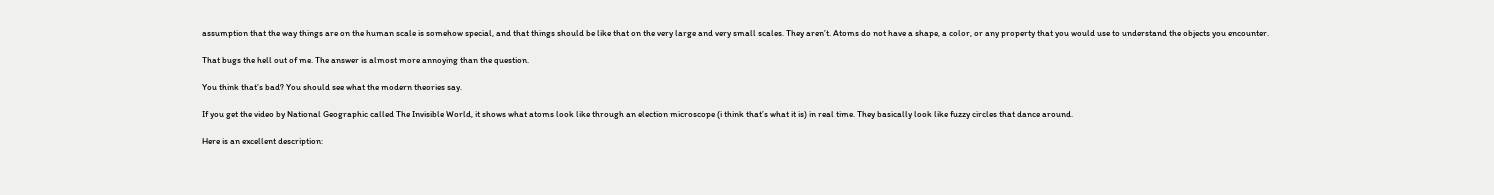assumption that the way things are on the human scale is somehow special, and that things should be like that on the very large and very small scales. They aren’t. Atoms do not have a shape, a color, or any property that you would use to understand the objects you encounter.

That bugs the hell out of me. The answer is almost more annoying than the question.

You think that’s bad? You should see what the modern theories say.

If you get the video by National Geographic called The Invisible World, it shows what atoms look like through an election microscope (i think that’s what it is) in real time. They basically look like fuzzy circles that dance around.

Here is an excellent description: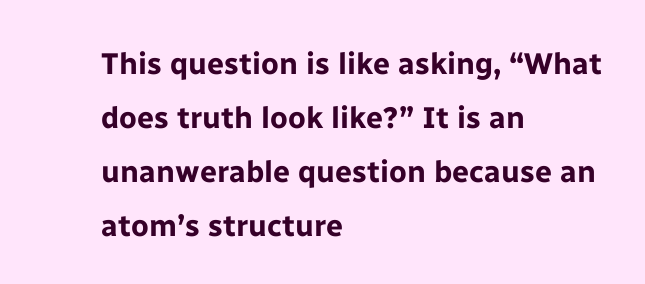This question is like asking, “What does truth look like?” It is an unanwerable question because an atom’s structure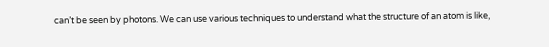can’t be seen by photons. We can use various techniques to understand what the structure of an atom is like,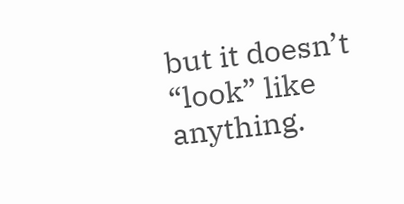but it doesn’t “look” like anything.